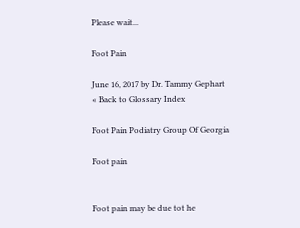Please wait...

Foot Pain

June 16, 2017 by Dr. Tammy Gephart
« Back to Glossary Index

Foot Pain Podiatry Group Of Georgia

Foot pain


Foot pain may be due tot he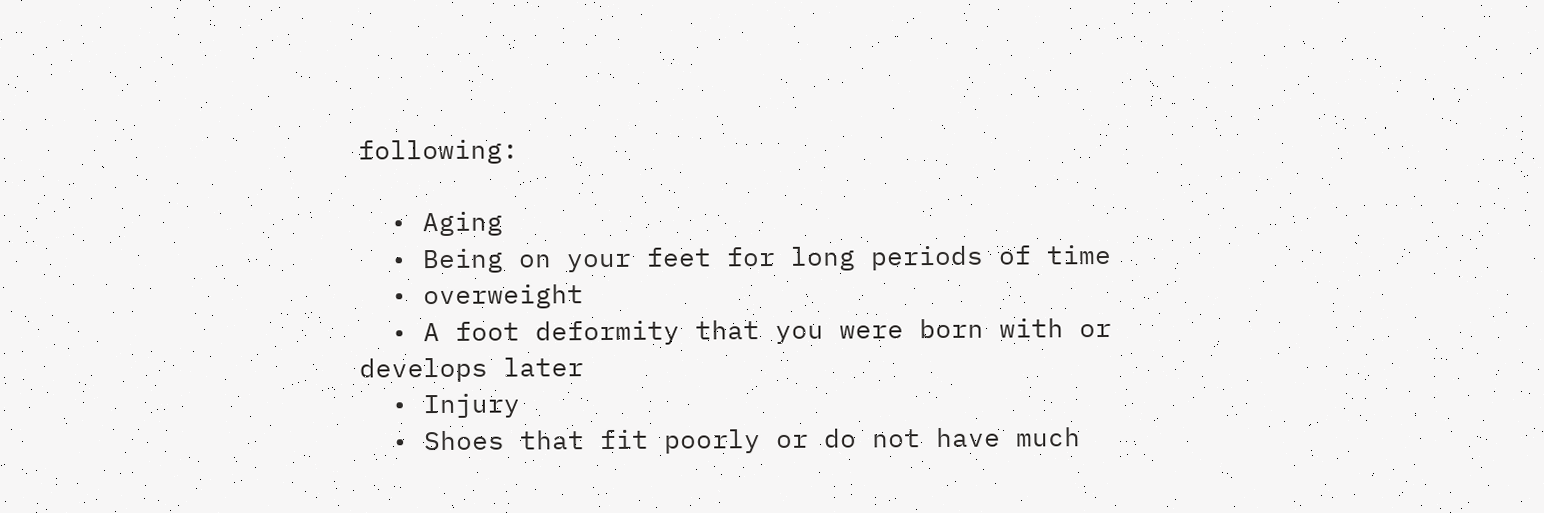following:

  • Aging
  • Being on your feet for long periods of time
  • overweight
  • A foot deformity that you were born with or develops later
  • Injury
  • Shoes that fit poorly or do not have much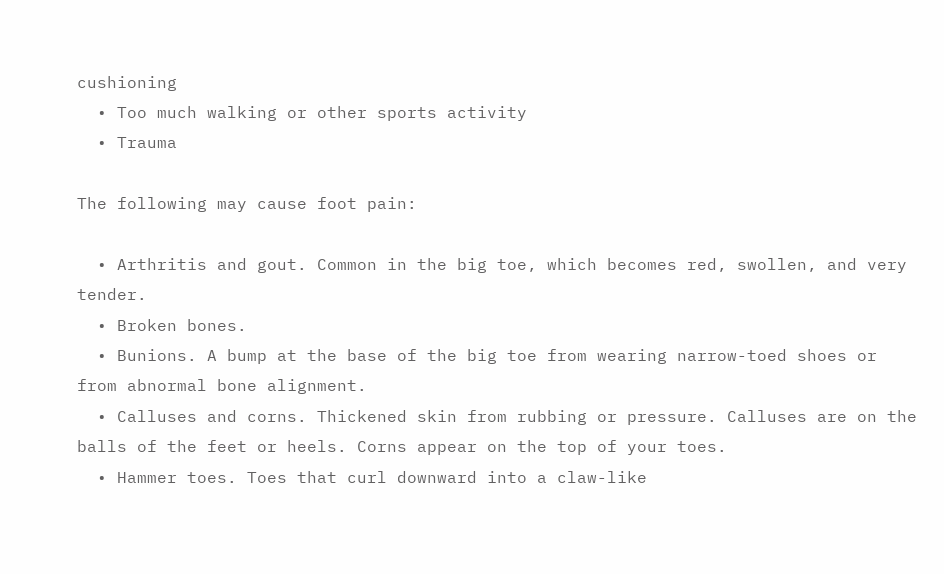cushioning
  • Too much walking or other sports activity
  • Trauma

The following may cause foot pain:

  • Arthritis and gout. Common in the big toe, which becomes red, swollen, and very tender.
  • Broken bones.
  • Bunions. A bump at the base of the big toe from wearing narrow-toed shoes or from abnormal bone alignment.
  • Calluses and corns. Thickened skin from rubbing or pressure. Calluses are on the balls of the feet or heels. Corns appear on the top of your toes.
  • Hammer toes. Toes that curl downward into a claw-like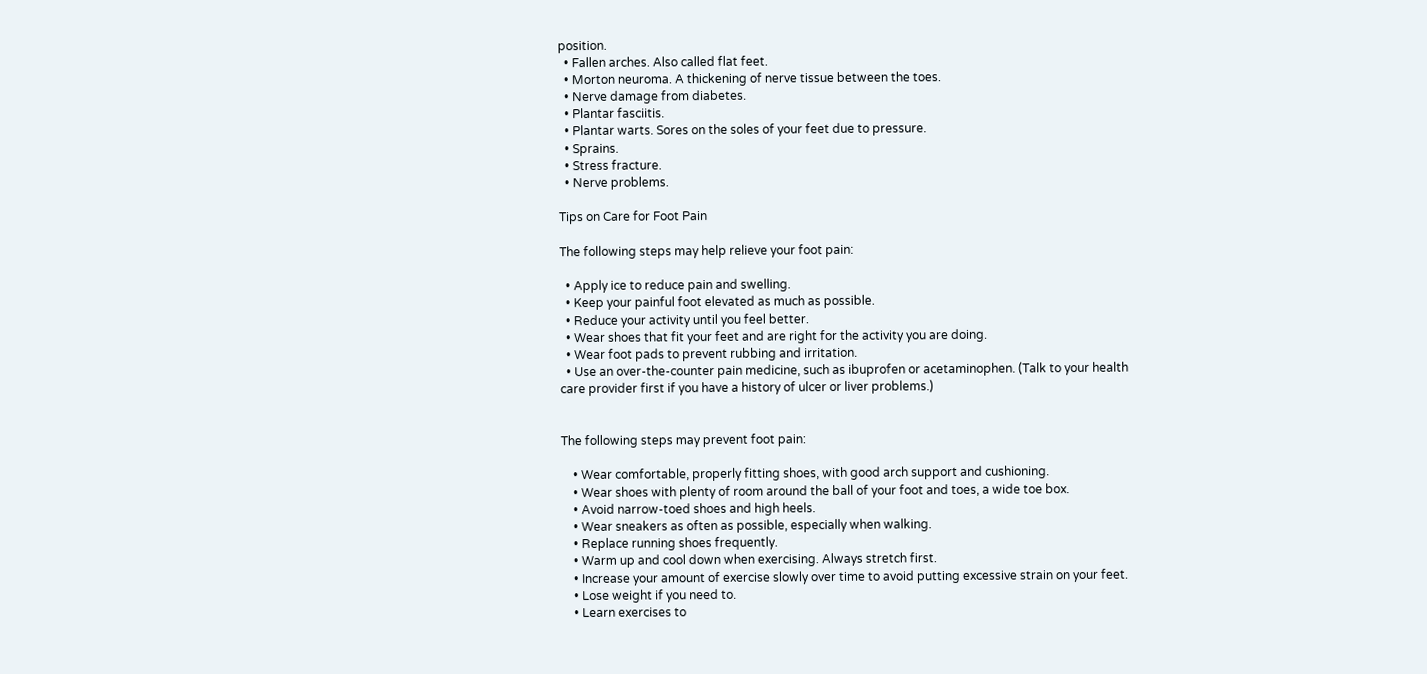position.
  • Fallen arches. Also called flat feet.
  • Morton neuroma. A thickening of nerve tissue between the toes.
  • Nerve damage from diabetes.
  • Plantar fasciitis.
  • Plantar warts. Sores on the soles of your feet due to pressure.
  • Sprains.
  • Stress fracture.
  • Nerve problems.

Tips on Care for Foot Pain

The following steps may help relieve your foot pain:

  • Apply ice to reduce pain and swelling.
  • Keep your painful foot elevated as much as possible.
  • Reduce your activity until you feel better.
  • Wear shoes that fit your feet and are right for the activity you are doing.
  • Wear foot pads to prevent rubbing and irritation.
  • Use an over-the-counter pain medicine, such as ibuprofen or acetaminophen. (Talk to your health care provider first if you have a history of ulcer or liver problems.)


The following steps may prevent foot pain:

    • Wear comfortable, properly fitting shoes, with good arch support and cushioning.
    • Wear shoes with plenty of room around the ball of your foot and toes, a wide toe box.
    • Avoid narrow-toed shoes and high heels.
    • Wear sneakers as often as possible, especially when walking.
    • Replace running shoes frequently.
    • Warm up and cool down when exercising. Always stretch first.
    • Increase your amount of exercise slowly over time to avoid putting excessive strain on your feet.
    • Lose weight if you need to.
    • Learn exercises to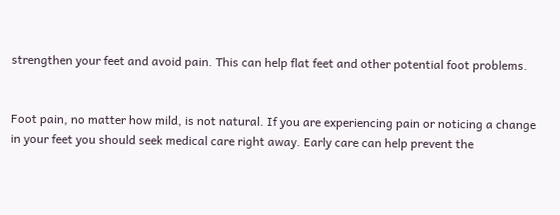strengthen your feet and avoid pain. This can help flat feet and other potential foot problems.


Foot pain, no matter how mild, is not natural. If you are experiencing pain or noticing a change in your feet you should seek medical care right away. Early care can help prevent the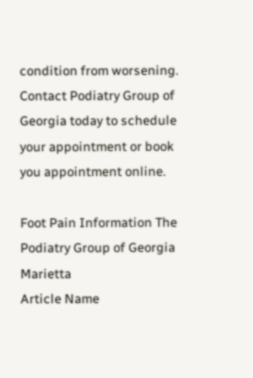condition from worsening. Contact Podiatry Group of Georgia today to schedule your appointment or book you appointment online.

Foot Pain Information The Podiatry Group of Georgia Marietta
Article Name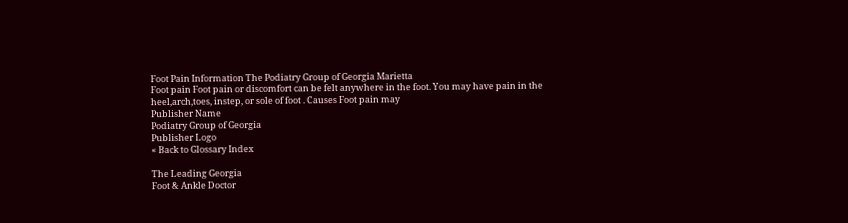Foot Pain Information The Podiatry Group of Georgia Marietta
Foot pain Foot pain or discomfort can be felt anywhere in the foot. You may have pain in the heel,arch,toes, instep, or sole of foot . Causes Foot pain may
Publisher Name
Podiatry Group of Georgia
Publisher Logo
« Back to Glossary Index

The Leading Georgia
Foot & Ankle Doctor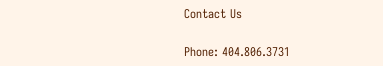Contact Us

Phone: 404.806.3731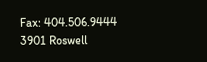Fax: 404.506.9444
3901 Roswell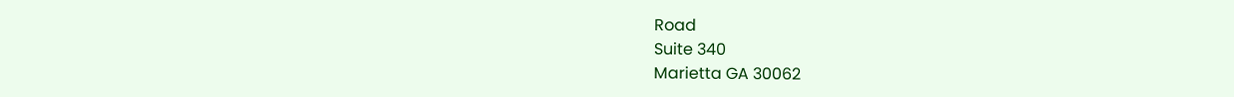Road
Suite 340
Marietta GA 30062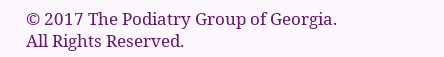© 2017 The Podiatry Group of Georgia. All Rights Reserved.